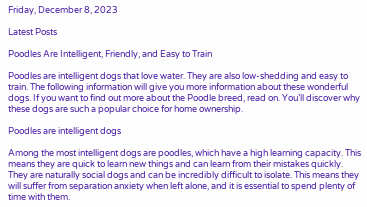Friday, December 8, 2023

Latest Posts

Poodles Are Intelligent, Friendly, and Easy to Train

Poodles are intelligent dogs that love water. They are also low-shedding and easy to train. The following information will give you more information about these wonderful dogs. If you want to find out more about the Poodle breed, read on. You’ll discover why these dogs are such a popular choice for home ownership.

Poodles are intelligent dogs

Among the most intelligent dogs are poodles, which have a high learning capacity. This means they are quick to learn new things and can learn from their mistakes quickly. They are naturally social dogs and can be incredibly difficult to isolate. This means they will suffer from separation anxiety when left alone, and it is essential to spend plenty of time with them.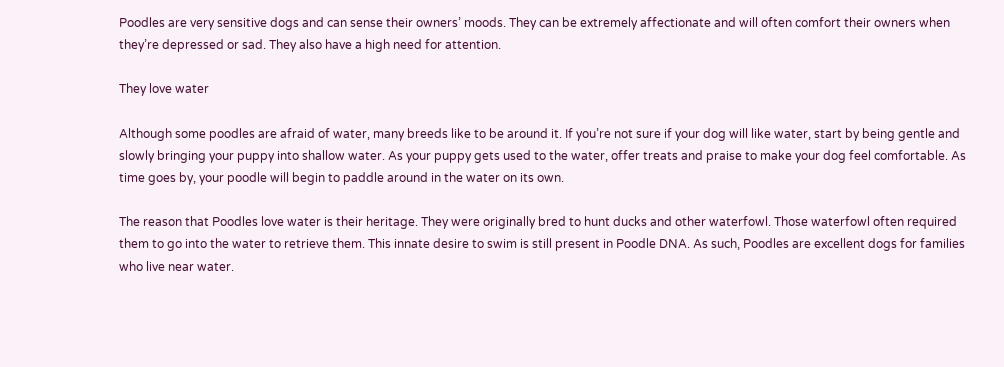Poodles are very sensitive dogs and can sense their owners’ moods. They can be extremely affectionate and will often comfort their owners when they’re depressed or sad. They also have a high need for attention.

They love water

Although some poodles are afraid of water, many breeds like to be around it. If you’re not sure if your dog will like water, start by being gentle and slowly bringing your puppy into shallow water. As your puppy gets used to the water, offer treats and praise to make your dog feel comfortable. As time goes by, your poodle will begin to paddle around in the water on its own.

The reason that Poodles love water is their heritage. They were originally bred to hunt ducks and other waterfowl. Those waterfowl often required them to go into the water to retrieve them. This innate desire to swim is still present in Poodle DNA. As such, Poodles are excellent dogs for families who live near water.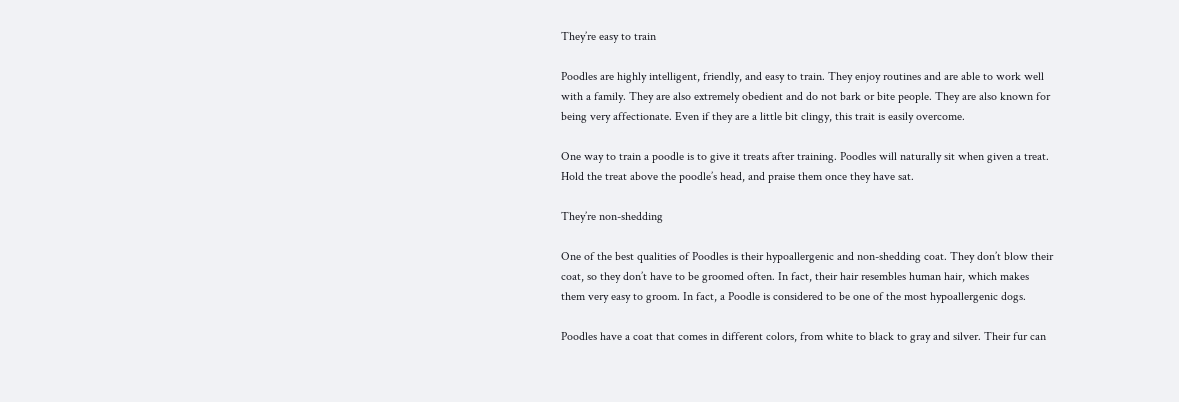They’re easy to train

Poodles are highly intelligent, friendly, and easy to train. They enjoy routines and are able to work well with a family. They are also extremely obedient and do not bark or bite people. They are also known for being very affectionate. Even if they are a little bit clingy, this trait is easily overcome.

One way to train a poodle is to give it treats after training. Poodles will naturally sit when given a treat. Hold the treat above the poodle’s head, and praise them once they have sat.

They’re non-shedding

One of the best qualities of Poodles is their hypoallergenic and non-shedding coat. They don’t blow their coat, so they don’t have to be groomed often. In fact, their hair resembles human hair, which makes them very easy to groom. In fact, a Poodle is considered to be one of the most hypoallergenic dogs.

Poodles have a coat that comes in different colors, from white to black to gray and silver. Their fur can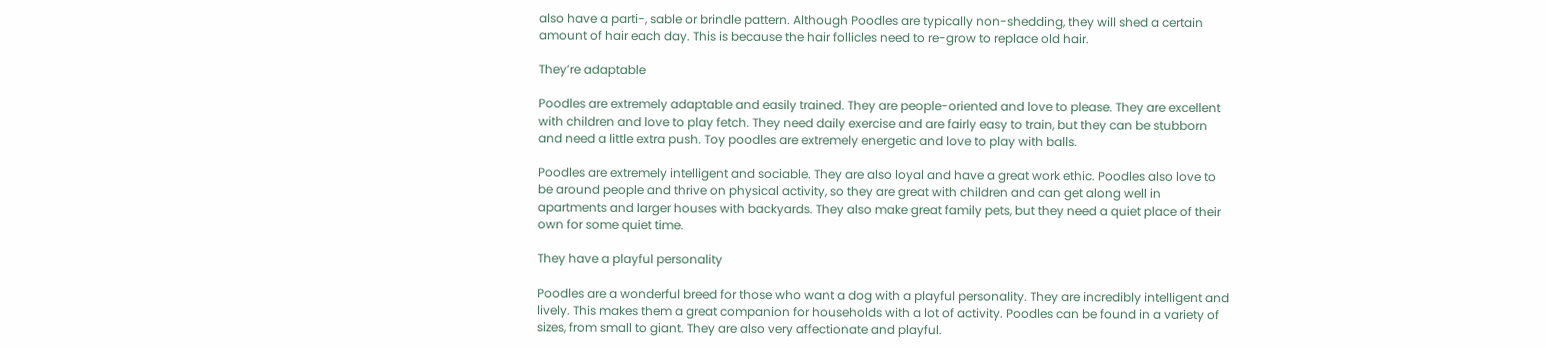also have a parti-, sable or brindle pattern. Although Poodles are typically non-shedding, they will shed a certain amount of hair each day. This is because the hair follicles need to re-grow to replace old hair.

They’re adaptable

Poodles are extremely adaptable and easily trained. They are people-oriented and love to please. They are excellent with children and love to play fetch. They need daily exercise and are fairly easy to train, but they can be stubborn and need a little extra push. Toy poodles are extremely energetic and love to play with balls.

Poodles are extremely intelligent and sociable. They are also loyal and have a great work ethic. Poodles also love to be around people and thrive on physical activity, so they are great with children and can get along well in apartments and larger houses with backyards. They also make great family pets, but they need a quiet place of their own for some quiet time.

They have a playful personality

Poodles are a wonderful breed for those who want a dog with a playful personality. They are incredibly intelligent and lively. This makes them a great companion for households with a lot of activity. Poodles can be found in a variety of sizes, from small to giant. They are also very affectionate and playful.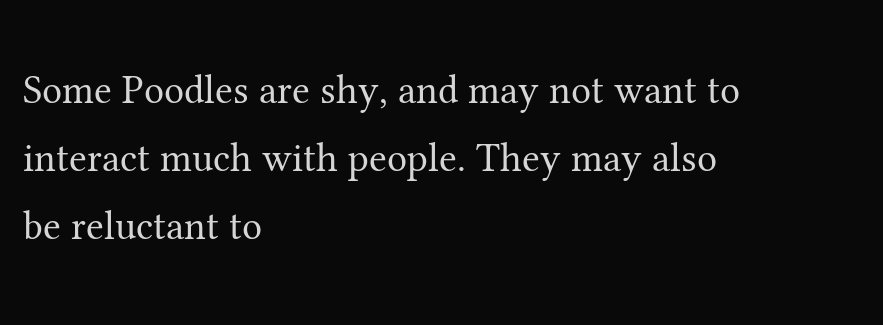Some Poodles are shy, and may not want to interact much with people. They may also be reluctant to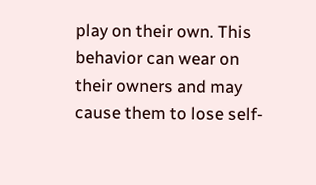play on their own. This behavior can wear on their owners and may cause them to lose self-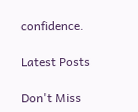confidence.

Latest Posts

Don't Miss